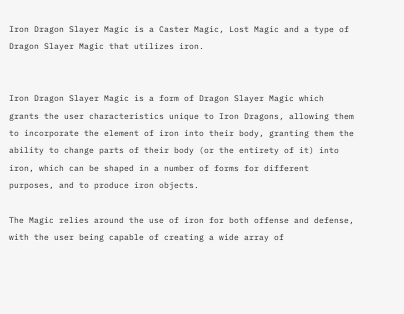Iron Dragon Slayer Magic is a Caster Magic, Lost Magic and a type of Dragon Slayer Magic that utilizes iron.


Iron Dragon Slayer Magic is a form of Dragon Slayer Magic which grants the user characteristics unique to Iron Dragons, allowing them to incorporate the element of iron into their body, granting them the ability to change parts of their body (or the entirety of it) into iron, which can be shaped in a number of forms for different purposes, and to produce iron objects.

The Magic relies around the use of iron for both offense and defense, with the user being capable of creating a wide array of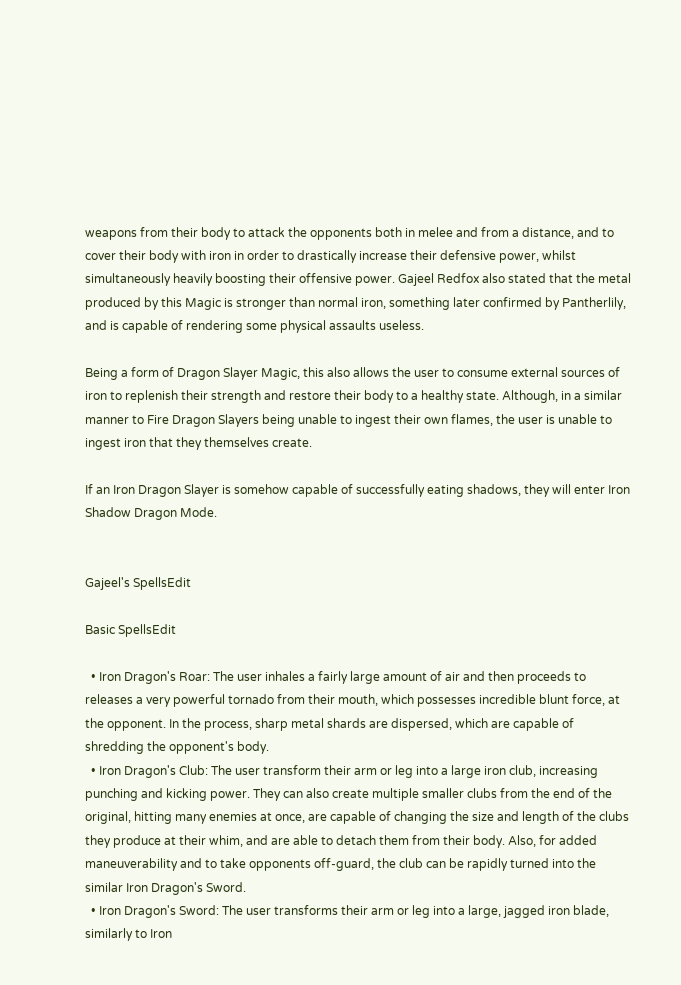weapons from their body to attack the opponents both in melee and from a distance, and to cover their body with iron in order to drastically increase their defensive power, whilst simultaneously heavily boosting their offensive power. Gajeel Redfox also stated that the metal produced by this Magic is stronger than normal iron, something later confirmed by Pantherlily, and is capable of rendering some physical assaults useless.

Being a form of Dragon Slayer Magic, this also allows the user to consume external sources of iron to replenish their strength and restore their body to a healthy state. Although, in a similar manner to Fire Dragon Slayers being unable to ingest their own flames, the user is unable to ingest iron that they themselves create.

If an Iron Dragon Slayer is somehow capable of successfully eating shadows, they will enter Iron Shadow Dragon Mode.


Gajeel's SpellsEdit

Basic SpellsEdit

  • Iron Dragon's Roar: The user inhales a fairly large amount of air and then proceeds to releases a very powerful tornado from their mouth, which possesses incredible blunt force, at the opponent. In the process, sharp metal shards are dispersed, which are capable of shredding the opponent's body.
  • Iron Dragon's Club: The user transform their arm or leg into a large iron club, increasing punching and kicking power. They can also create multiple smaller clubs from the end of the original, hitting many enemies at once, are capable of changing the size and length of the clubs they produce at their whim, and are able to detach them from their body. Also, for added maneuverability and to take opponents off-guard, the club can be rapidly turned into the similar Iron Dragon's Sword.
  • Iron Dragon's Sword: The user transforms their arm or leg into a large, jagged iron blade, similarly to Iron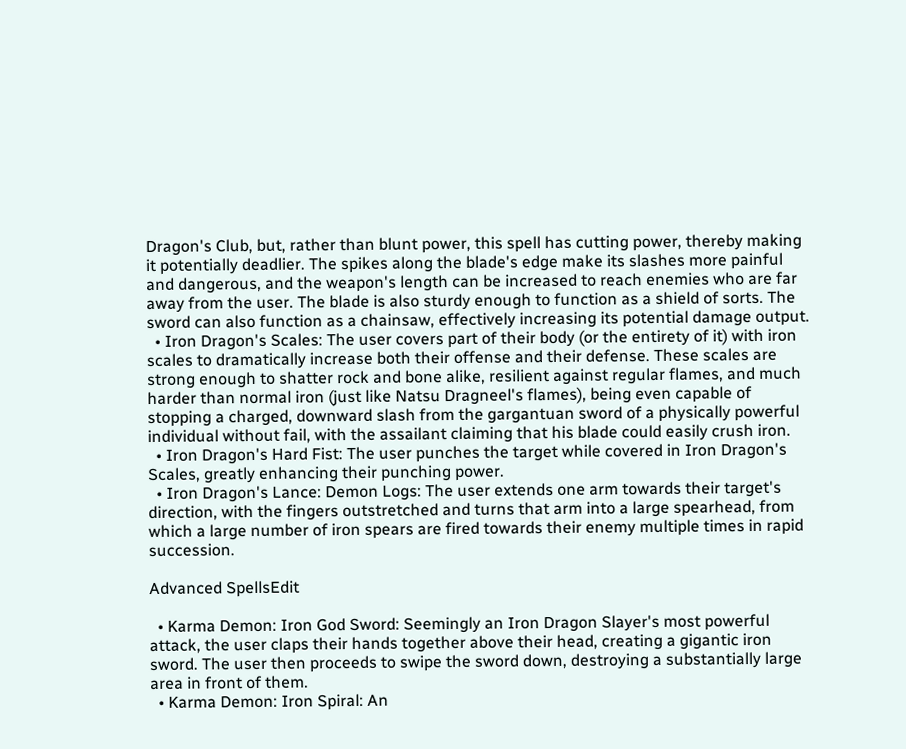Dragon's Club, but, rather than blunt power, this spell has cutting power, thereby making it potentially deadlier. The spikes along the blade's edge make its slashes more painful and dangerous, and the weapon's length can be increased to reach enemies who are far away from the user. The blade is also sturdy enough to function as a shield of sorts. The sword can also function as a chainsaw, effectively increasing its potential damage output.
  • Iron Dragon's Scales: The user covers part of their body (or the entirety of it) with iron scales to dramatically increase both their offense and their defense. These scales are strong enough to shatter rock and bone alike, resilient against regular flames, and much harder than normal iron (just like Natsu Dragneel's flames), being even capable of stopping a charged, downward slash from the gargantuan sword of a physically powerful individual without fail, with the assailant claiming that his blade could easily crush iron.
  • Iron Dragon's Hard Fist: The user punches the target while covered in Iron Dragon's Scales, greatly enhancing their punching power.
  • Iron Dragon's Lance: Demon Logs: The user extends one arm towards their target's direction, with the fingers outstretched and turns that arm into a large spearhead, from which a large number of iron spears are fired towards their enemy multiple times in rapid succession.

Advanced SpellsEdit

  • Karma Demon: Iron God Sword: Seemingly an Iron Dragon Slayer's most powerful attack, the user claps their hands together above their head, creating a gigantic iron sword. The user then proceeds to swipe the sword down, destroying a substantially large area in front of them.
  • Karma Demon: Iron Spiral: An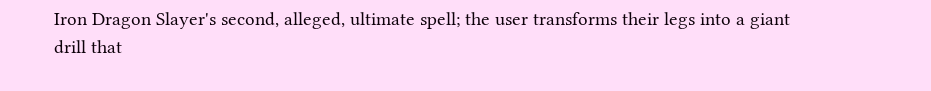Iron Dragon Slayer's second, alleged, ultimate spell; the user transforms their legs into a giant drill that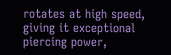rotates at high speed, giving it exceptional piercing power,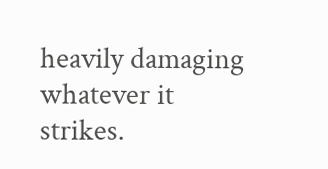heavily damaging whatever it strikes.